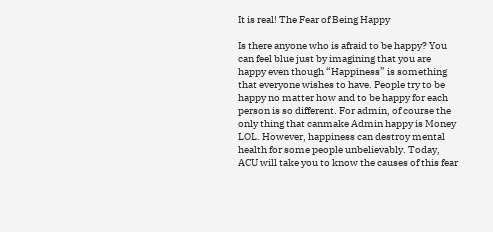It is real! The Fear of Being Happy

Is there anyone who is afraid to be happy? You can feel blue just by imagining that you are happy even though “Happiness” is something that everyone wishes to have. People try to be happy no matter how and to be happy for each person is so different. For admin, of course the only thing that canmake Admin happy is Money LOL. However, happiness can destroy mental health for some people unbelievably. Today, ACU will take you to know the causes of this fear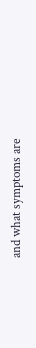and what symptoms are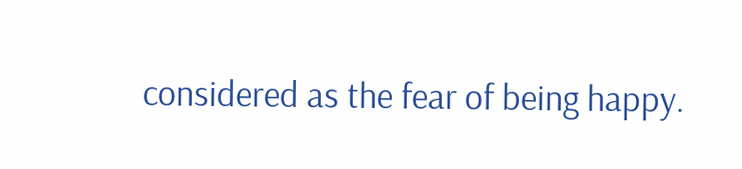considered as the fear of being happy.